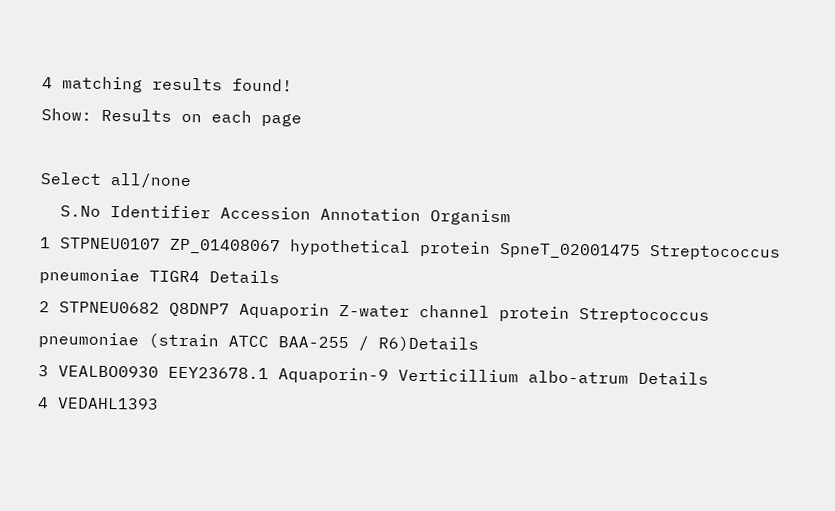4 matching results found!
Show: Results on each page

Select all/none
  S.No Identifier Accession Annotation Organism
1 STPNEU0107 ZP_01408067 hypothetical protein SpneT_02001475 Streptococcus pneumoniae TIGR4 Details
2 STPNEU0682 Q8DNP7 Aquaporin Z-water channel protein Streptococcus pneumoniae (strain ATCC BAA-255 / R6)Details
3 VEALBO0930 EEY23678.1 Aquaporin-9 Verticillium albo-atrum Details
4 VEDAHL1393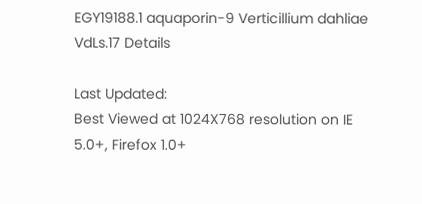EGY19188.1 aquaporin-9 Verticillium dahliae VdLs.17 Details

Last Updated:
Best Viewed at 1024X768 resolution on IE 5.0+, Firefox 1.0+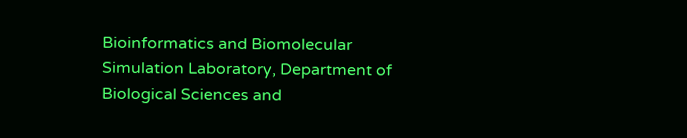Bioinformatics and Biomolecular Simulation Laboratory, Department of Biological Sciences and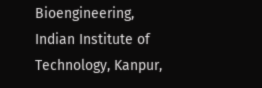Bioengineering,
Indian Institute of Technology, Kanpur,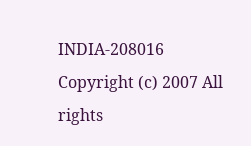INDIA-208016
Copyright (c) 2007 All rights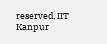reserved, IIT Kanpur